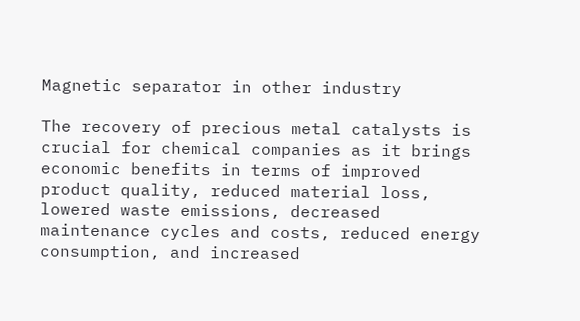Magnetic separator in other industry

The recovery of precious metal catalysts is crucial for chemical companies as it brings economic benefits in terms of improved product quality, reduced material loss, lowered waste emissions, decreased maintenance cycles and costs, reduced energy consumption, and increased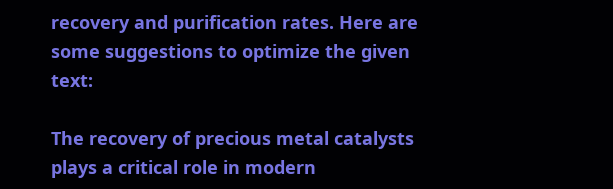recovery and purification rates. Here are some suggestions to optimize the given text:

The recovery of precious metal catalysts plays a critical role in modern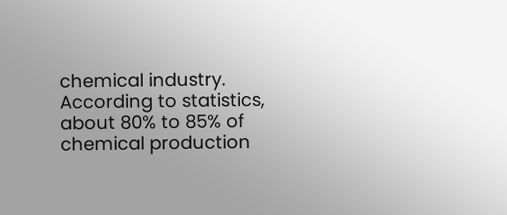chemical industry. According to statistics, about 80% to 85% of chemical production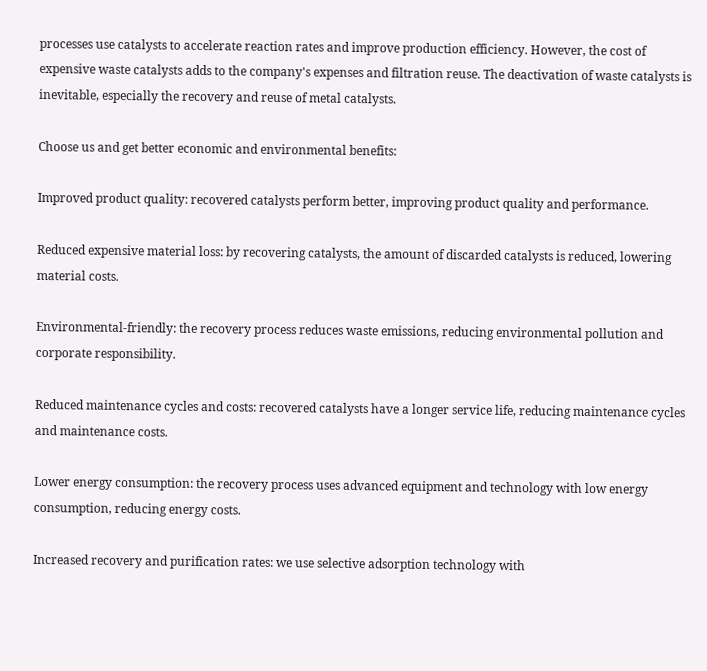processes use catalysts to accelerate reaction rates and improve production efficiency. However, the cost of expensive waste catalysts adds to the company's expenses and filtration reuse. The deactivation of waste catalysts is inevitable, especially the recovery and reuse of metal catalysts.

Choose us and get better economic and environmental benefits:

Improved product quality: recovered catalysts perform better, improving product quality and performance.

Reduced expensive material loss: by recovering catalysts, the amount of discarded catalysts is reduced, lowering material costs.

Environmental-friendly: the recovery process reduces waste emissions, reducing environmental pollution and corporate responsibility.

Reduced maintenance cycles and costs: recovered catalysts have a longer service life, reducing maintenance cycles and maintenance costs.

Lower energy consumption: the recovery process uses advanced equipment and technology with low energy consumption, reducing energy costs.

Increased recovery and purification rates: we use selective adsorption technology with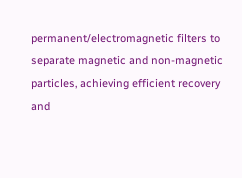permanent/electromagnetic filters to separate magnetic and non-magnetic particles, achieving efficient recovery and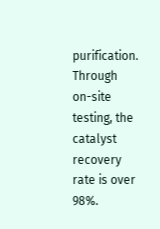purification. Through on-site testing, the catalyst recovery rate is over 98%.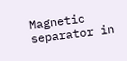Magnetic separator in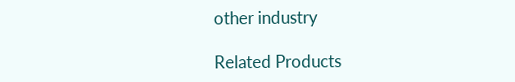other industry

Related Products